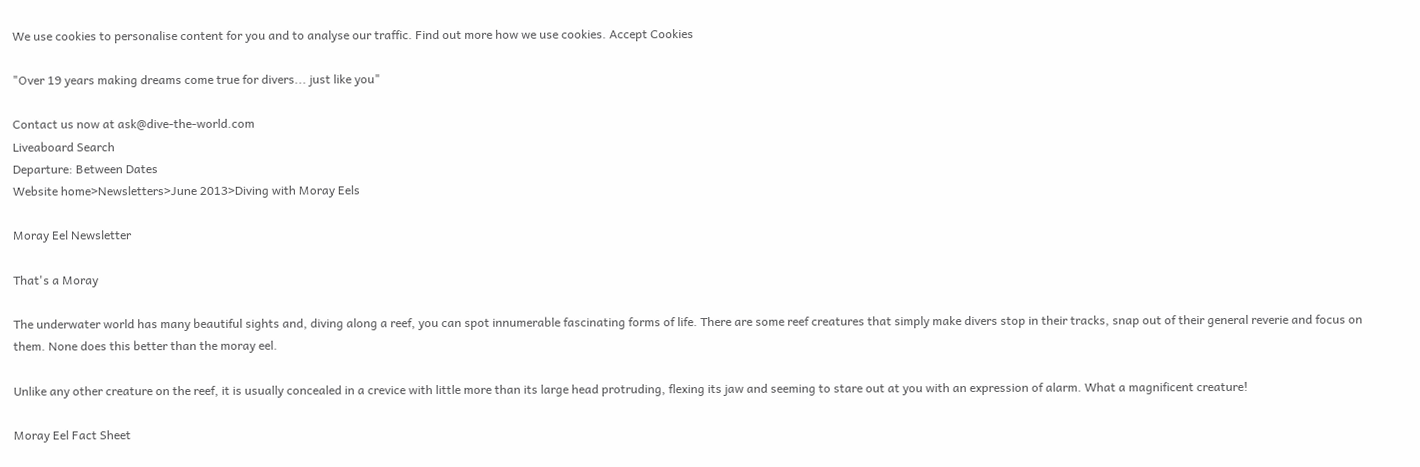We use cookies to personalise content for you and to analyse our traffic. Find out more how we use cookies. Accept Cookies

"Over 19 years making dreams come true for divers... just like you"

Contact us now at ask@dive-the-world.com
Liveaboard Search
Departure: Between Dates
Website home>Newsletters>June 2013>Diving with Moray Eels

Moray Eel Newsletter

That's a Moray

The underwater world has many beautiful sights and, diving along a reef, you can spot innumerable fascinating forms of life. There are some reef creatures that simply make divers stop in their tracks, snap out of their general reverie and focus on them. None does this better than the moray eel.

Unlike any other creature on the reef, it is usually concealed in a crevice with little more than its large head protruding, flexing its jaw and seeming to stare out at you with an expression of alarm. What a magnificent creature!

Moray Eel Fact Sheet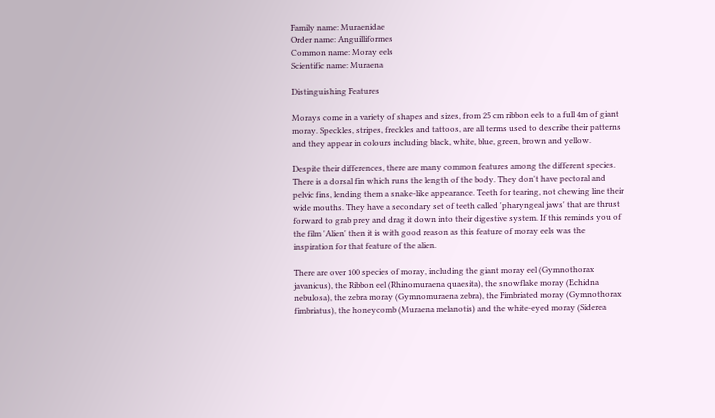Family name: Muraenidae
Order name: Anguilliformes
Common name: Moray eels
Scientific name: Muraena

Distinguishing Features

Morays come in a variety of shapes and sizes, from 25 cm ribbon eels to a full 4m of giant moray. Speckles, stripes, freckles and tattoos, are all terms used to describe their patterns and they appear in colours including black, white, blue, green, brown and yellow.

Despite their differences, there are many common features among the different species. There is a dorsal fin which runs the length of the body. They don't have pectoral and pelvic fins, lending them a snake-like appearance. Teeth for tearing, not chewing line their wide mouths. They have a secondary set of teeth called 'pharyngeal jaws' that are thrust forward to grab prey and drag it down into their digestive system. If this reminds you of the film 'Alien' then it is with good reason as this feature of moray eels was the inspiration for that feature of the alien.

There are over 100 species of moray, including the giant moray eel (Gymnothorax javanicus), the Ribbon eel (Rhinomuraena quaesita), the snowflake moray (Echidna nebulosa), the zebra moray (Gymnomuraena zebra), the Fimbriated moray (Gymnothorax fimbriatus), the honeycomb (Muraena melanotis) and the white-eyed moray (Siderea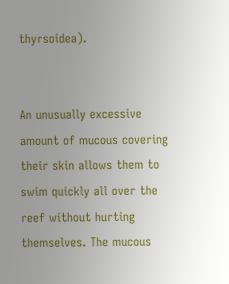thyrsoidea).


An unusually excessive amount of mucous covering their skin allows them to swim quickly all over the reef without hurting themselves. The mucous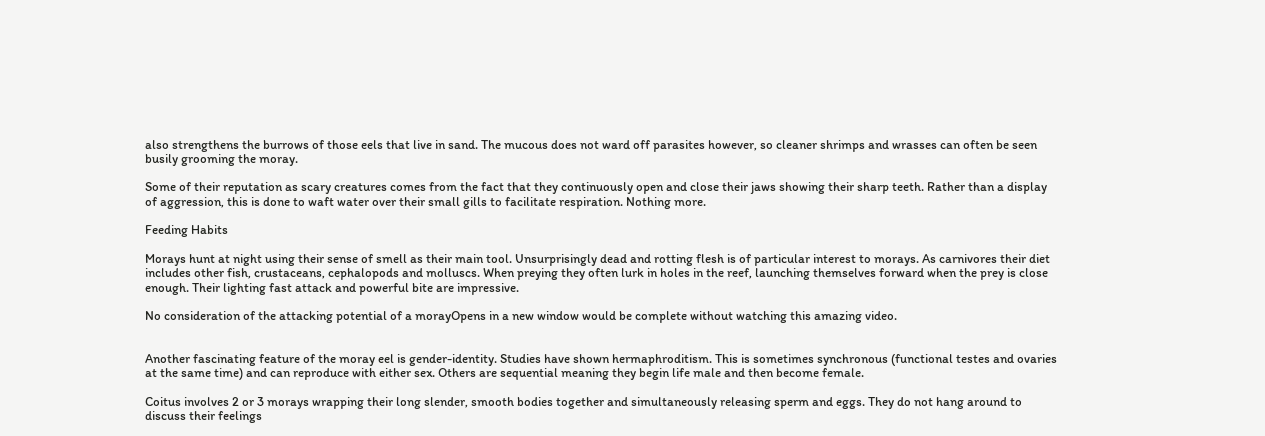also strengthens the burrows of those eels that live in sand. The mucous does not ward off parasites however, so cleaner shrimps and wrasses can often be seen busily grooming the moray.

Some of their reputation as scary creatures comes from the fact that they continuously open and close their jaws showing their sharp teeth. Rather than a display of aggression, this is done to waft water over their small gills to facilitate respiration. Nothing more.

Feeding Habits

Morays hunt at night using their sense of smell as their main tool. Unsurprisingly dead and rotting flesh is of particular interest to morays. As carnivores their diet includes other fish, crustaceans, cephalopods and molluscs. When preying they often lurk in holes in the reef, launching themselves forward when the prey is close enough. Their lighting fast attack and powerful bite are impressive.

No consideration of the attacking potential of a morayOpens in a new window would be complete without watching this amazing video.


Another fascinating feature of the moray eel is gender-identity. Studies have shown hermaphroditism. This is sometimes synchronous (functional testes and ovaries at the same time) and can reproduce with either sex. Others are sequential meaning they begin life male and then become female.

Coitus involves 2 or 3 morays wrapping their long slender, smooth bodies together and simultaneously releasing sperm and eggs. They do not hang around to discuss their feelings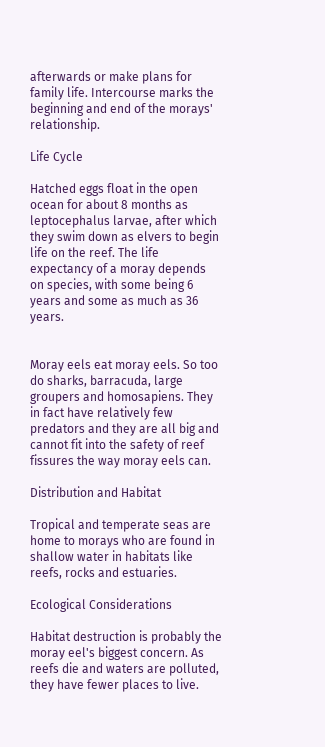afterwards or make plans for family life. Intercourse marks the beginning and end of the morays' relationship.

Life Cycle

Hatched eggs float in the open ocean for about 8 months as leptocephalus larvae, after which they swim down as elvers to begin life on the reef. The life expectancy of a moray depends on species, with some being 6 years and some as much as 36 years.


Moray eels eat moray eels. So too do sharks, barracuda, large groupers and homosapiens. They in fact have relatively few predators and they are all big and cannot fit into the safety of reef fissures the way moray eels can.

Distribution and Habitat

Tropical and temperate seas are home to morays who are found in shallow water in habitats like reefs, rocks and estuaries.

Ecological Considerations

Habitat destruction is probably the moray eel's biggest concern. As reefs die and waters are polluted, they have fewer places to live.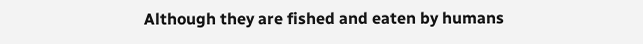Although they are fished and eaten by humans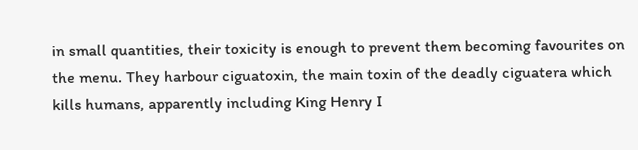in small quantities, their toxicity is enough to prevent them becoming favourites on the menu. They harbour ciguatoxin, the main toxin of the deadly ciguatera which kills humans, apparently including King Henry I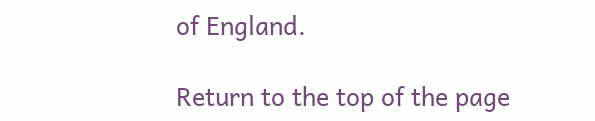of England.

Return to the top of the page